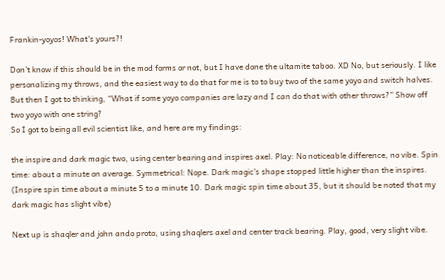Frankin-yoyos! What's yours?!

Don’t know if this should be in the mod forms or not, but I have done the ultamite taboo. XD No, but seriously. I like personalizing my throws, and the easiest way to do that for me is to to buy two of the same yoyo and switch halves. But then I got to thinking, “What if some yoyo companies are lazy and I can do that with other throws?” Show off two yoyo with one string?
So I got to being all evil scientist like, and here are my findings:

the inspire and dark magic two, using center bearing and inspires axel. Play: No noticeable difference, no vibe. Spin time: about a minute on average. Symmetrical: Nope. Dark magic’s shape stopped little higher than the inspires. (Inspire spin time about a minute 5 to a minute 10. Dark magic spin time about 35, but it should be noted that my dark magic has slight vibe)

Next up is shaqler and john ando proto, using shaqlers axel and center track bearing. Play, good, very slight vibe.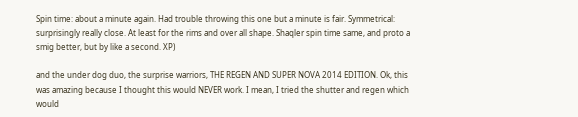Spin time: about a minute again. Had trouble throwing this one but a minute is fair. Symmetrical: surprisingly really close. At least for the rims and over all shape. Shaqler spin time same, and proto a smig better, but by like a second. XP)

and the under dog duo, the surprise warriors, THE REGEN AND SUPER NOVA 2014 EDITION. Ok, this was amazing because I thought this would NEVER work. I mean, I tried the shutter and regen which would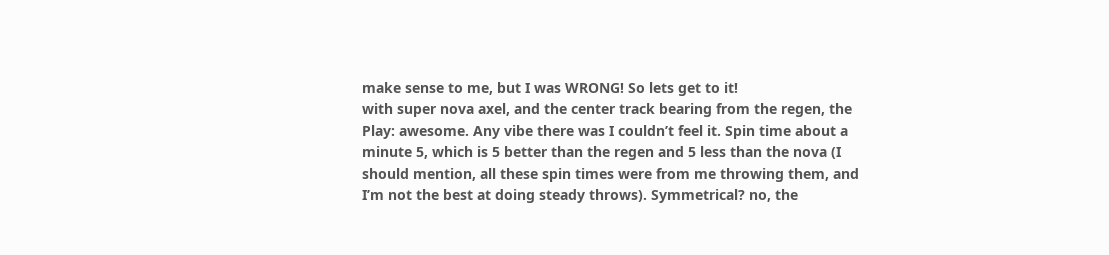make sense to me, but I was WRONG! So lets get to it!
with super nova axel, and the center track bearing from the regen, the Play: awesome. Any vibe there was I couldn’t feel it. Spin time about a minute 5, which is 5 better than the regen and 5 less than the nova (I should mention, all these spin times were from me throwing them, and I’m not the best at doing steady throws). Symmetrical? no, the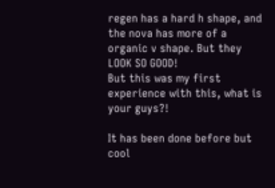regen has a hard h shape, and the nova has more of a organic v shape. But they LOOK SO GOOD!
But this was my first experience with this, what is your guys?!

It has been done before but cool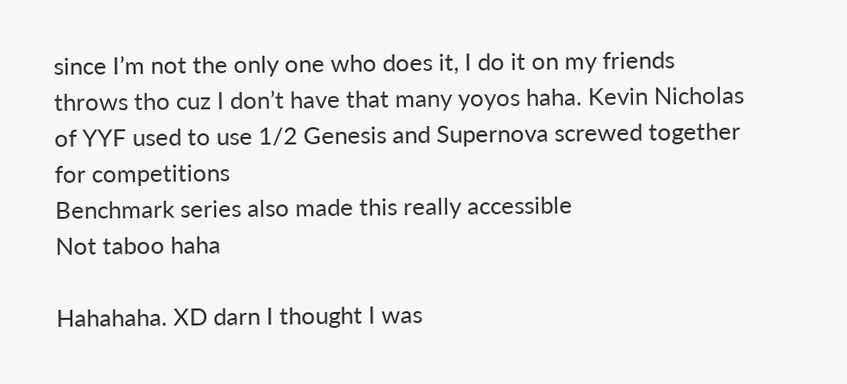since I’m not the only one who does it, I do it on my friends throws tho cuz I don’t have that many yoyos haha. Kevin Nicholas of YYF used to use 1/2 Genesis and Supernova screwed together for competitions
Benchmark series also made this really accessible
Not taboo haha

Hahahaha. XD darn I thought I was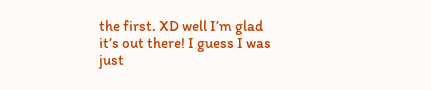the first. XD well I’m glad it’s out there! I guess I was just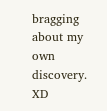bragging about my own discovery. XD